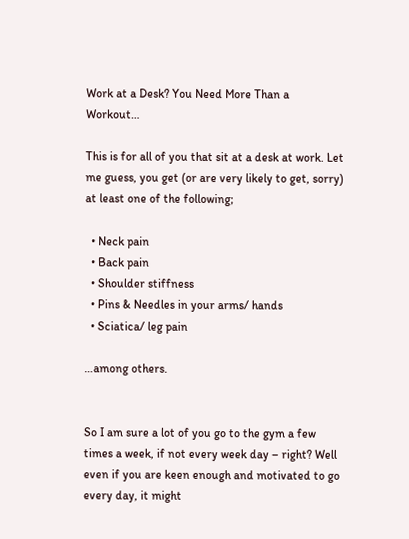Work at a Desk? You Need More Than a Workout…

This is for all of you that sit at a desk at work. Let me guess, you get (or are very likely to get, sorry) at least one of the following;

  • Neck pain
  • Back pain
  • Shoulder stiffness
  • Pins & Needles in your arms/ hands
  • Sciatica/ leg pain

…among others.


So I am sure a lot of you go to the gym a few times a week, if not every week day – right? Well even if you are keen enough and motivated to go every day, it might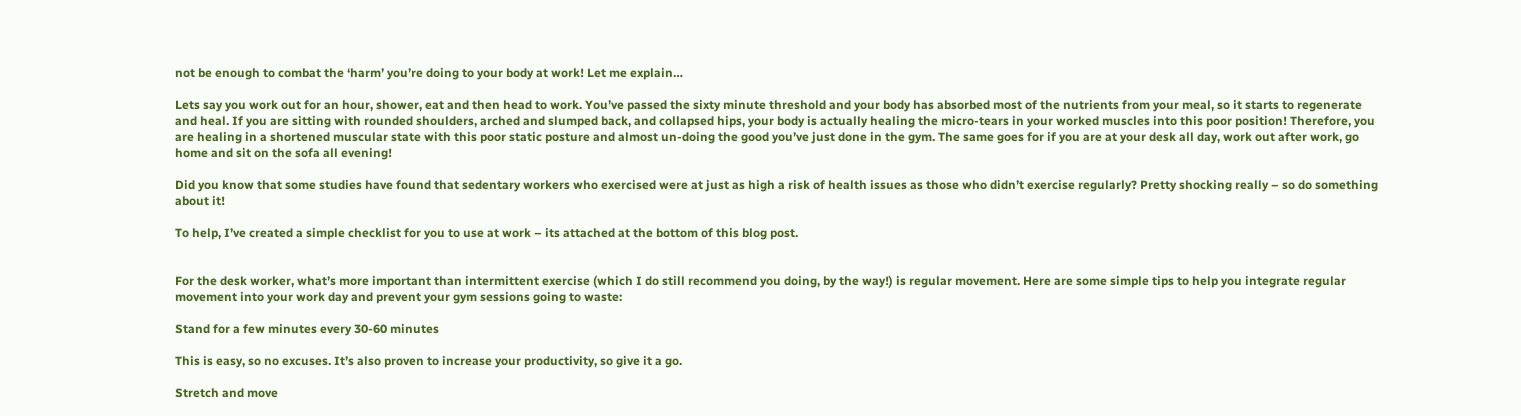not be enough to combat the ‘harm’ you’re doing to your body at work! Let me explain…

Lets say you work out for an hour, shower, eat and then head to work. You’ve passed the sixty minute threshold and your body has absorbed most of the nutrients from your meal, so it starts to regenerate and heal. If you are sitting with rounded shoulders, arched and slumped back, and collapsed hips, your body is actually healing the micro-tears in your worked muscles into this poor position! Therefore, you are healing in a shortened muscular state with this poor static posture and almost un-doing the good you’ve just done in the gym. The same goes for if you are at your desk all day, work out after work, go home and sit on the sofa all evening!

Did you know that some studies have found that sedentary workers who exercised were at just as high a risk of health issues as those who didn’t exercise regularly? Pretty shocking really – so do something about it!

To help, I’ve created a simple checklist for you to use at work – its attached at the bottom of this blog post.


For the desk worker, what’s more important than intermittent exercise (which I do still recommend you doing, by the way!) is regular movement. Here are some simple tips to help you integrate regular movement into your work day and prevent your gym sessions going to waste:

Stand for a few minutes every 30-60 minutes

This is easy, so no excuses. It’s also proven to increase your productivity, so give it a go.

Stretch and move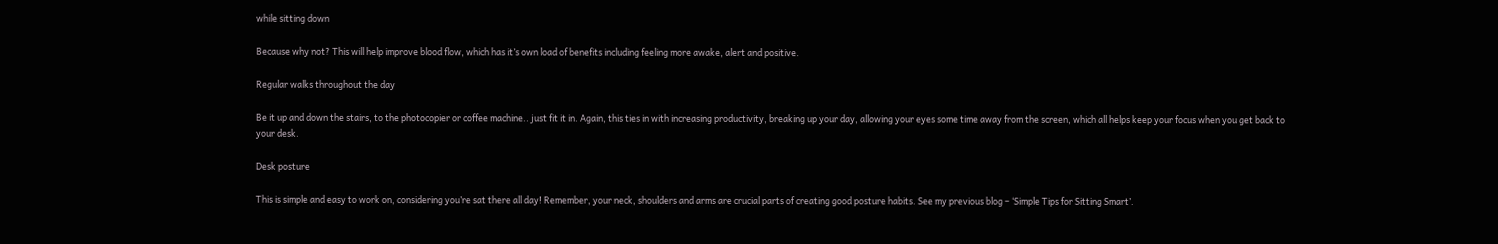while sitting down

Because why not? This will help improve blood flow, which has it’s own load of benefits including feeling more awake, alert and positive.

Regular walks throughout the day

Be it up and down the stairs, to the photocopier or coffee machine.. just fit it in. Again, this ties in with increasing productivity, breaking up your day, allowing your eyes some time away from the screen, which all helps keep your focus when you get back to your desk.

Desk posture

This is simple and easy to work on, considering you’re sat there all day! Remember, your neck, shoulders and arms are crucial parts of creating good posture habits. See my previous blog – ‘Simple Tips for Sitting Smart’.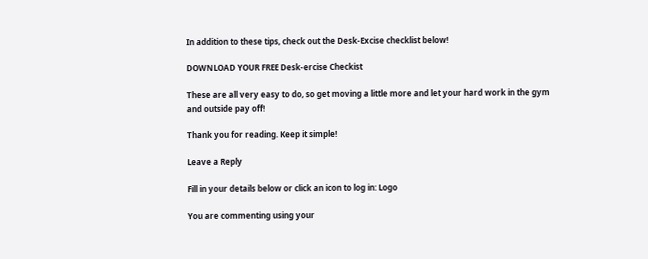In addition to these tips, check out the Desk-Excise checklist below!

DOWNLOAD YOUR FREE Desk-ercise Checkist

These are all very easy to do, so get moving a little more and let your hard work in the gym and outside pay off!

Thank you for reading. Keep it simple!

Leave a Reply

Fill in your details below or click an icon to log in: Logo

You are commenting using your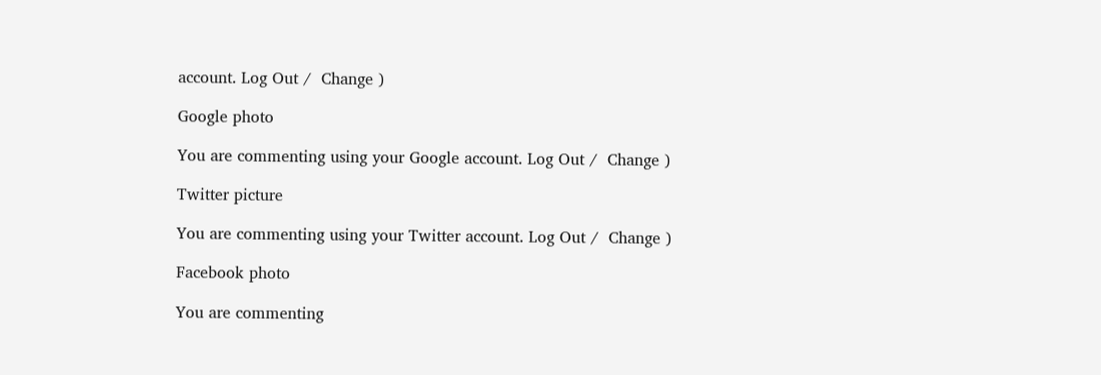account. Log Out /  Change )

Google photo

You are commenting using your Google account. Log Out /  Change )

Twitter picture

You are commenting using your Twitter account. Log Out /  Change )

Facebook photo

You are commenting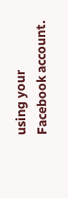using your Facebook account.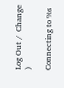Log Out /  Change )

Connecting to %s